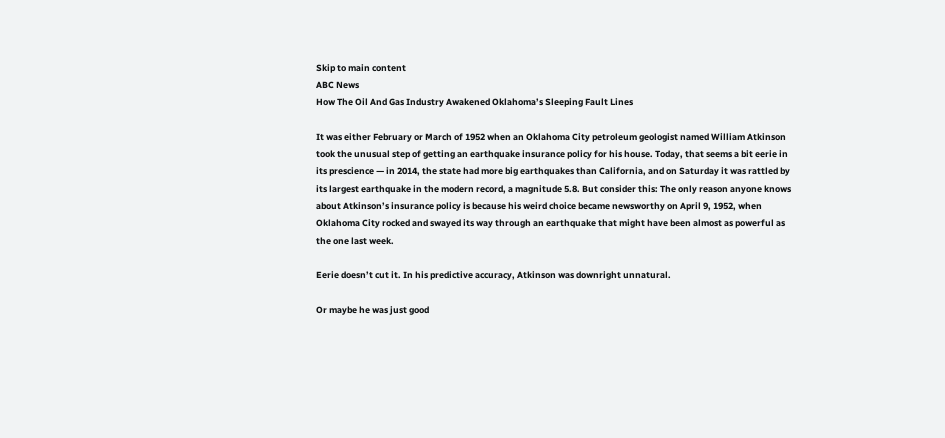Skip to main content
ABC News
How The Oil And Gas Industry Awakened Oklahoma’s Sleeping Fault Lines

It was either February or March of 1952 when an Oklahoma City petroleum geologist named William Atkinson took the unusual step of getting an earthquake insurance policy for his house. Today, that seems a bit eerie in its prescience — in 2014, the state had more big earthquakes than California, and on Saturday it was rattled by its largest earthquake in the modern record, a magnitude 5.8. But consider this: The only reason anyone knows about Atkinson’s insurance policy is because his weird choice became newsworthy on April 9, 1952, when Oklahoma City rocked and swayed its way through an earthquake that might have been almost as powerful as the one last week.

Eerie doesn’t cut it. In his predictive accuracy, Atkinson was downright unnatural.

Or maybe he was just good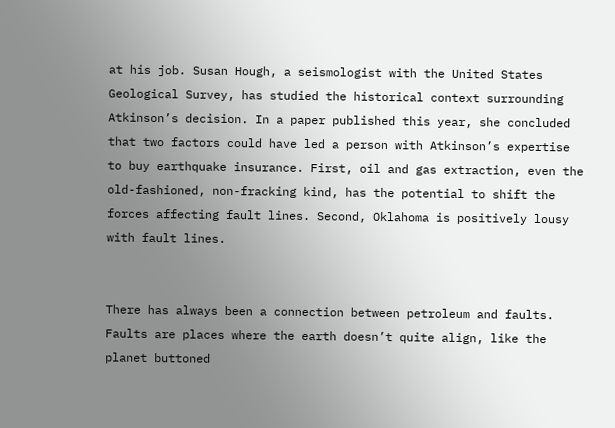at his job. Susan Hough, a seismologist with the United States Geological Survey, has studied the historical context surrounding Atkinson’s decision. In a paper published this year, she concluded that two factors could have led a person with Atkinson’s expertise to buy earthquake insurance. First, oil and gas extraction, even the old-fashioned, non-fracking kind, has the potential to shift the forces affecting fault lines. Second, Oklahoma is positively lousy with fault lines.


There has always been a connection between petroleum and faults. Faults are places where the earth doesn’t quite align, like the planet buttoned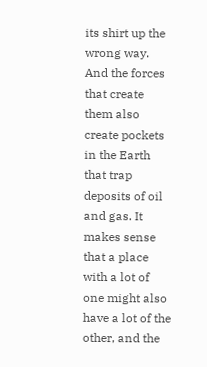its shirt up the wrong way. And the forces that create them also create pockets in the Earth that trap deposits of oil and gas. It makes sense that a place with a lot of one might also have a lot of the other, and the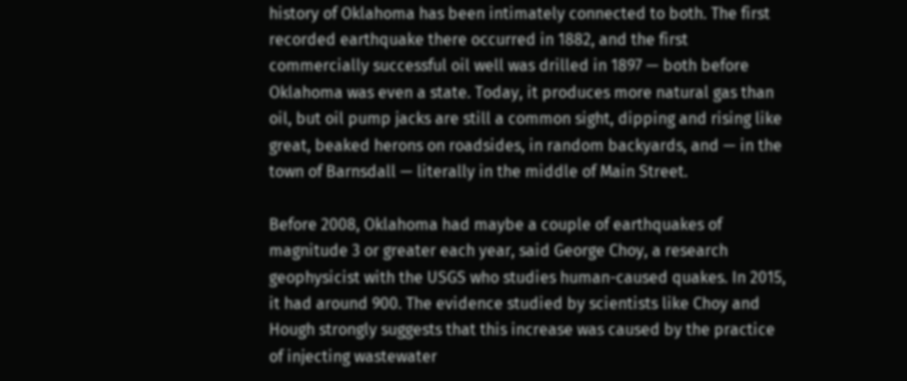history of Oklahoma has been intimately connected to both. The first recorded earthquake there occurred in 1882, and the first commercially successful oil well was drilled in 1897 — both before Oklahoma was even a state. Today, it produces more natural gas than oil, but oil pump jacks are still a common sight, dipping and rising like great, beaked herons on roadsides, in random backyards, and — in the town of Barnsdall — literally in the middle of Main Street.

Before 2008, Oklahoma had maybe a couple of earthquakes of magnitude 3 or greater each year, said George Choy, a research geophysicist with the USGS who studies human-caused quakes. In 2015, it had around 900. The evidence studied by scientists like Choy and Hough strongly suggests that this increase was caused by the practice of injecting wastewater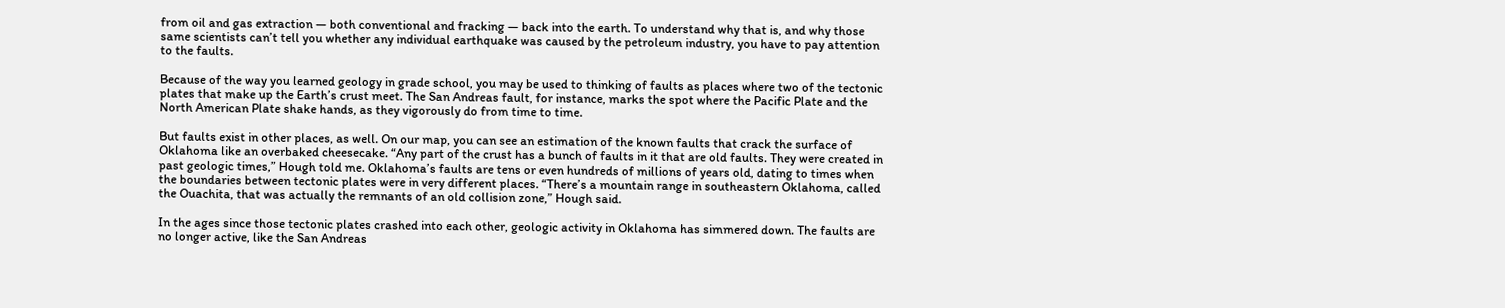from oil and gas extraction — both conventional and fracking — back into the earth. To understand why that is, and why those same scientists can’t tell you whether any individual earthquake was caused by the petroleum industry, you have to pay attention to the faults.

Because of the way you learned geology in grade school, you may be used to thinking of faults as places where two of the tectonic plates that make up the Earth’s crust meet. The San Andreas fault, for instance, marks the spot where the Pacific Plate and the North American Plate shake hands, as they vigorously do from time to time.

But faults exist in other places, as well. On our map, you can see an estimation of the known faults that crack the surface of Oklahoma like an overbaked cheesecake. “Any part of the crust has a bunch of faults in it that are old faults. They were created in past geologic times,” Hough told me. Oklahoma’s faults are tens or even hundreds of millions of years old, dating to times when the boundaries between tectonic plates were in very different places. “There’s a mountain range in southeastern Oklahoma, called the Ouachita, that was actually the remnants of an old collision zone,” Hough said.

In the ages since those tectonic plates crashed into each other, geologic activity in Oklahoma has simmered down. The faults are no longer active, like the San Andreas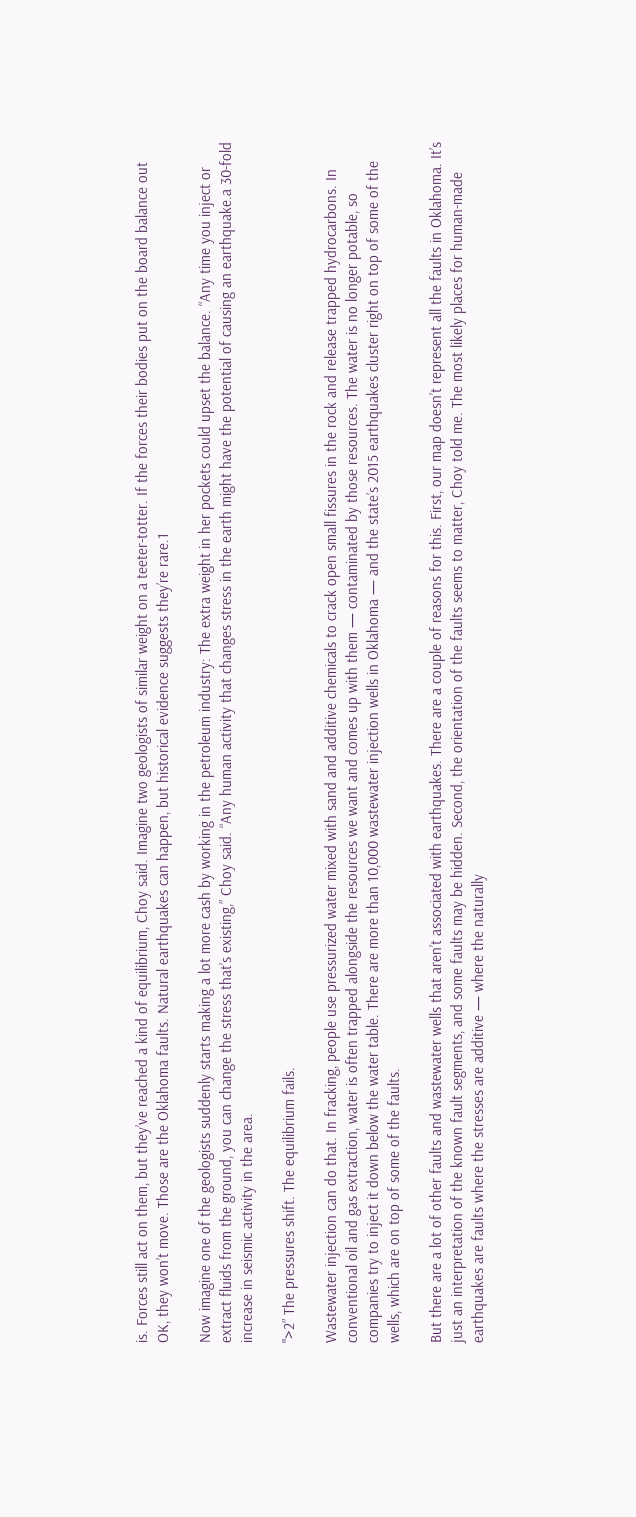is. Forces still act on them, but they’ve reached a kind of equilibrium, Choy said. Imagine two geologists of similar weight on a teeter-totter. If the forces their bodies put on the board balance out OK, they won’t move. Those are the Oklahoma faults. Natural earthquakes can happen, but historical evidence suggests they’re rare.1

Now imagine one of the geologists suddenly starts making a lot more cash by working in the petroleum industry: The extra weight in her pockets could upset the balance. “Any time you inject or extract fluids from the ground, you can change the stress that’s existing,” Choy said. “Any human activity that changes stress in the earth might have the potential of causing an earthquake.a 30-fold increase in seismic activity in the area.

">2” The pressures shift. The equilibrium fails.

Wastewater injection can do that. In fracking, people use pressurized water mixed with sand and additive chemicals to crack open small fissures in the rock and release trapped hydrocarbons. In conventional oil and gas extraction, water is often trapped alongside the resources we want and comes up with them — contaminated by those resources. The water is no longer potable, so companies try to inject it down below the water table. There are more than 10,000 wastewater injection wells in Oklahoma — and the state’s 2015 earthquakes cluster right on top of some of the wells, which are on top of some of the faults.

But there are a lot of other faults and wastewater wells that aren’t associated with earthquakes. There are a couple of reasons for this. First, our map doesn’t represent all the faults in Oklahoma. It’s just an interpretation of the known fault segments, and some faults may be hidden. Second, the orientation of the faults seems to matter, Choy told me. The most likely places for human-made earthquakes are faults where the stresses are additive — where the naturally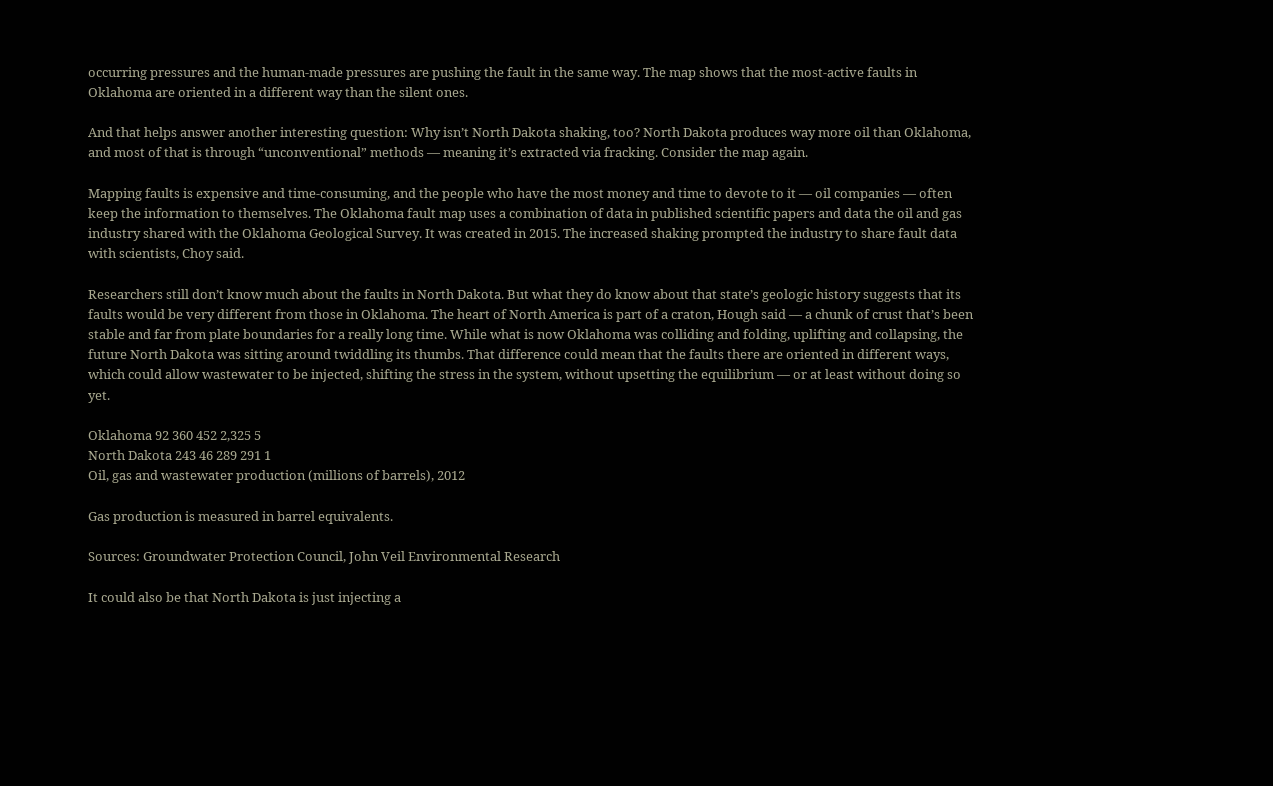occurring pressures and the human-made pressures are pushing the fault in the same way. The map shows that the most-active faults in Oklahoma are oriented in a different way than the silent ones.

And that helps answer another interesting question: Why isn’t North Dakota shaking, too? North Dakota produces way more oil than Oklahoma, and most of that is through “unconventional” methods — meaning it’s extracted via fracking. Consider the map again.

Mapping faults is expensive and time-consuming, and the people who have the most money and time to devote to it — oil companies — often keep the information to themselves. The Oklahoma fault map uses a combination of data in published scientific papers and data the oil and gas industry shared with the Oklahoma Geological Survey. It was created in 2015. The increased shaking prompted the industry to share fault data with scientists, Choy said.

Researchers still don’t know much about the faults in North Dakota. But what they do know about that state’s geologic history suggests that its faults would be very different from those in Oklahoma. The heart of North America is part of a craton, Hough said — a chunk of crust that’s been stable and far from plate boundaries for a really long time. While what is now Oklahoma was colliding and folding, uplifting and collapsing, the future North Dakota was sitting around twiddling its thumbs. That difference could mean that the faults there are oriented in different ways, which could allow wastewater to be injected, shifting the stress in the system, without upsetting the equilibrium — or at least without doing so yet.

Oklahoma 92 360 452 2,325 5
North Dakota 243 46 289 291 1
Oil, gas and wastewater production (millions of barrels), 2012

Gas production is measured in barrel equivalents.

Sources: Groundwater Protection Council, John Veil Environmental Research

It could also be that North Dakota is just injecting a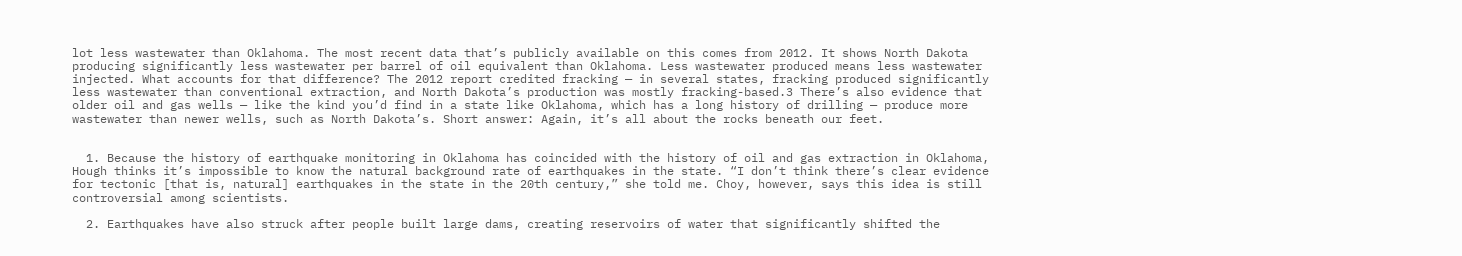lot less wastewater than Oklahoma. The most recent data that’s publicly available on this comes from 2012. It shows North Dakota producing significantly less wastewater per barrel of oil equivalent than Oklahoma. Less wastewater produced means less wastewater injected. What accounts for that difference? The 2012 report credited fracking — in several states, fracking produced significantly less wastewater than conventional extraction, and North Dakota’s production was mostly fracking-based.3 There’s also evidence that older oil and gas wells — like the kind you’d find in a state like Oklahoma, which has a long history of drilling — produce more wastewater than newer wells, such as North Dakota’s. Short answer: Again, it’s all about the rocks beneath our feet.


  1. Because the history of earthquake monitoring in Oklahoma has coincided with the history of oil and gas extraction in Oklahoma, Hough thinks it’s impossible to know the natural background rate of earthquakes in the state. “I don’t think there’s clear evidence for tectonic [that is, natural] earthquakes in the state in the 20th century,” she told me. Choy, however, says this idea is still controversial among scientists.

  2. Earthquakes have also struck after people built large dams, creating reservoirs of water that significantly shifted the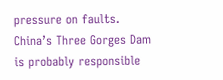pressure on faults. China’s Three Gorges Dam is probably responsible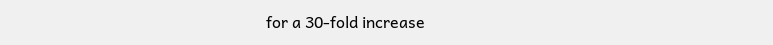for a 30-fold increase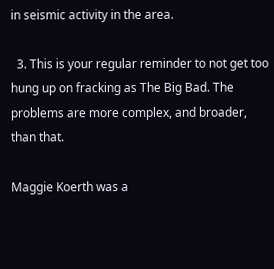in seismic activity in the area.

  3. This is your regular reminder to not get too hung up on fracking as The Big Bad. The problems are more complex, and broader, than that.

Maggie Koerth was a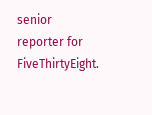senior reporter for FiveThirtyEight.